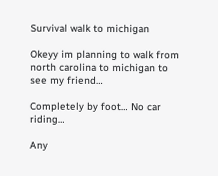Survival walk to michigan

Okeyy im planning to walk from north carolina to michigan to see my friend…

Completely by foot… No car riding…

Any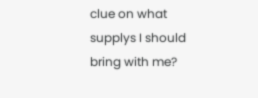clue on what supplys I should bring with me?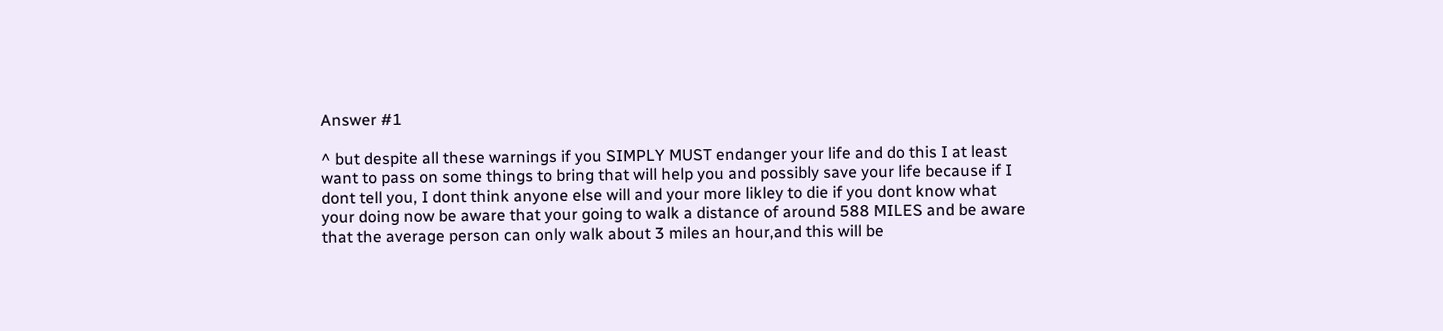Answer #1

^ but despite all these warnings if you SIMPLY MUST endanger your life and do this I at least want to pass on some things to bring that will help you and possibly save your life because if I dont tell you, I dont think anyone else will and your more likley to die if you dont know what your doing now be aware that your going to walk a distance of around 588 MILES and be aware that the average person can only walk about 3 miles an hour,and this will be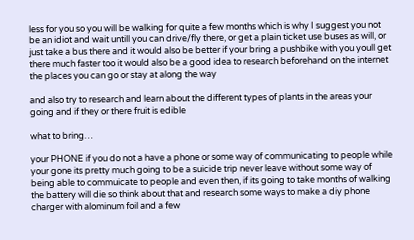less for you so you will be walking for quite a few months which is why I suggest you not be an idiot and wait untill you can drive/fly there, or get a plain ticket use buses as will, or just take a bus there and it would also be better if your bring a pushbike with you youll get there much faster too it would also be a good idea to research beforehand on the internet the places you can go or stay at along the way

and also try to research and learn about the different types of plants in the areas your going and if they or there fruit is edible

what to bring…

your PHONE if you do not a have a phone or some way of communicating to people while your gone its pretty much going to be a suicide trip never leave without some way of being able to commuicate to people and even then, if its going to take months of walking the battery will die so think about that and research some ways to make a diy phone charger with alominum foil and a few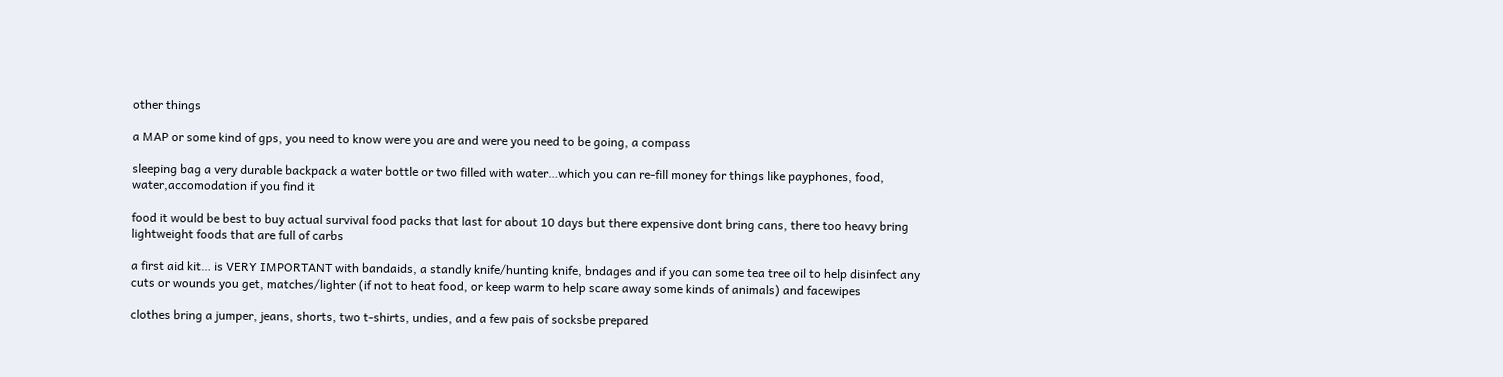other things

a MAP or some kind of gps, you need to know were you are and were you need to be going, a compass

sleeping bag a very durable backpack a water bottle or two filled with water…which you can re-fill money for things like payphones, food, water,accomodation if you find it

food it would be best to buy actual survival food packs that last for about 10 days but there expensive dont bring cans, there too heavy bring lightweight foods that are full of carbs

a first aid kit… is VERY IMPORTANT with bandaids, a standly knife/hunting knife, bndages and if you can some tea tree oil to help disinfect any cuts or wounds you get, matches/lighter (if not to heat food, or keep warm to help scare away some kinds of animals) and facewipes

clothes bring a jumper, jeans, shorts, two t-shirts, undies, and a few pais of socksbe prepared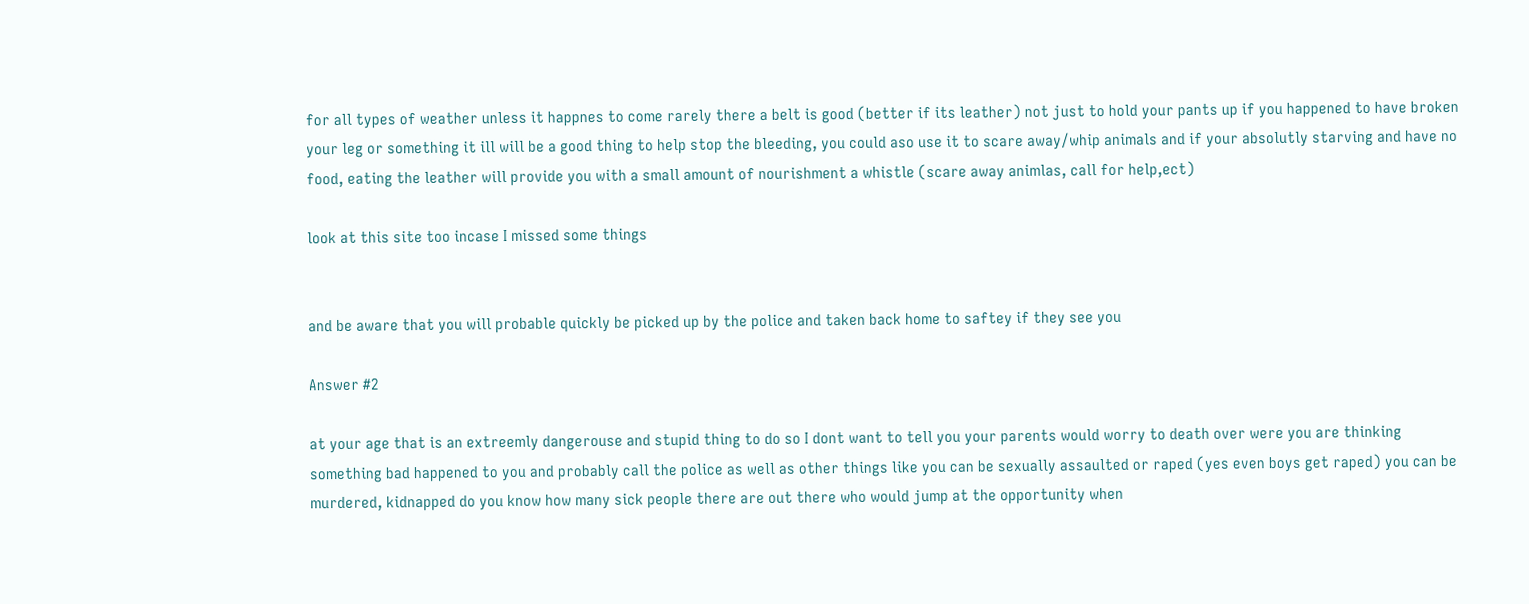for all types of weather unless it happnes to come rarely there a belt is good (better if its leather) not just to hold your pants up if you happened to have broken your leg or something it ill will be a good thing to help stop the bleeding, you could aso use it to scare away/whip animals and if your absolutly starving and have no food, eating the leather will provide you with a small amount of nourishment a whistle (scare away animlas, call for help,ect)

look at this site too incase I missed some things


and be aware that you will probable quickly be picked up by the police and taken back home to saftey if they see you

Answer #2

at your age that is an extreemly dangerouse and stupid thing to do so I dont want to tell you your parents would worry to death over were you are thinking something bad happened to you and probably call the police as well as other things like you can be sexually assaulted or raped (yes even boys get raped) you can be murdered, kidnapped do you know how many sick people there are out there who would jump at the opportunity when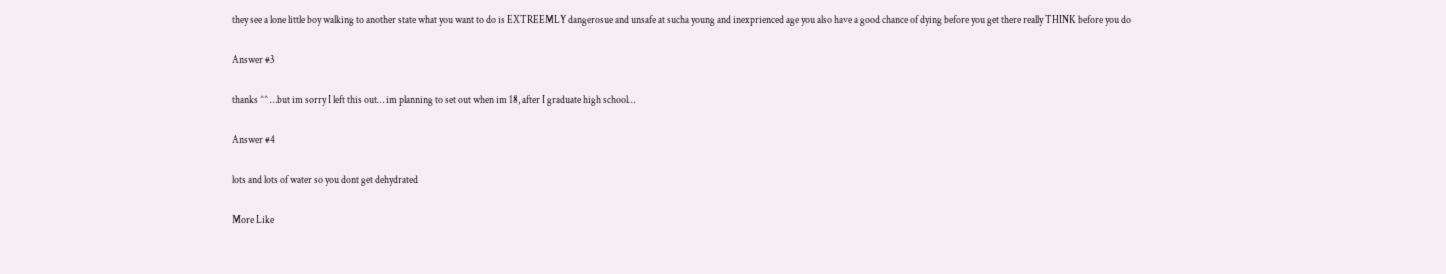they see a lone little boy walking to another state what you want to do is EXTREEMLY dangerosue and unsafe at sucha young and inexprienced age you also have a good chance of dying before you get there really THINK before you do

Answer #3

thanks ^^ …but im sorry I left this out… im planning to set out when im 18, after I graduate high school…

Answer #4

lots and lots of water so you dont get dehydrated

More Like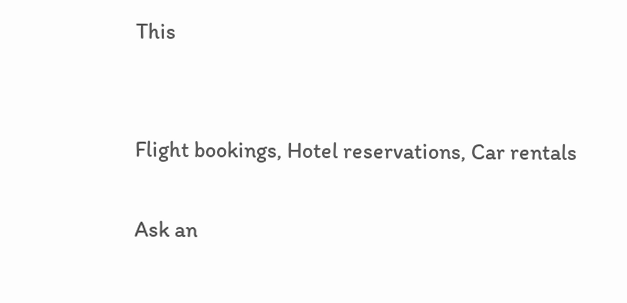This


Flight bookings, Hotel reservations, Car rentals

Ask an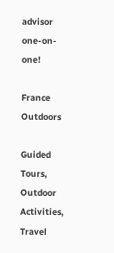advisor one-on-one!

France Outdoors

Guided Tours, Outdoor Activities, Travel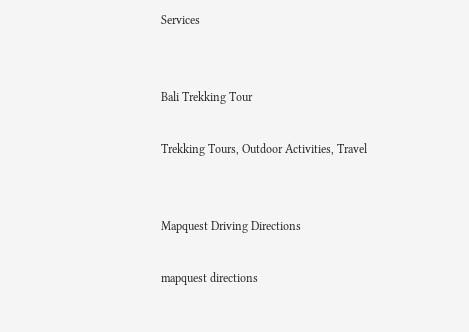Services


Bali Trekking Tour

Trekking Tours, Outdoor Activities, Travel


Mapquest Driving Directions

mapquest directions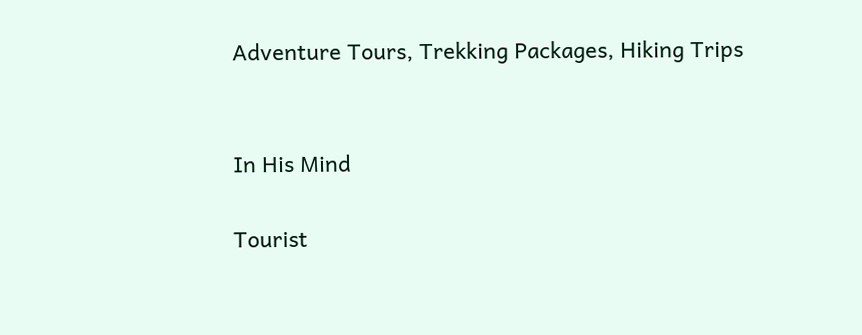Adventure Tours, Trekking Packages, Hiking Trips


In His Mind

Tourist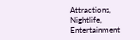Attractions, Nightlife, Entertainment